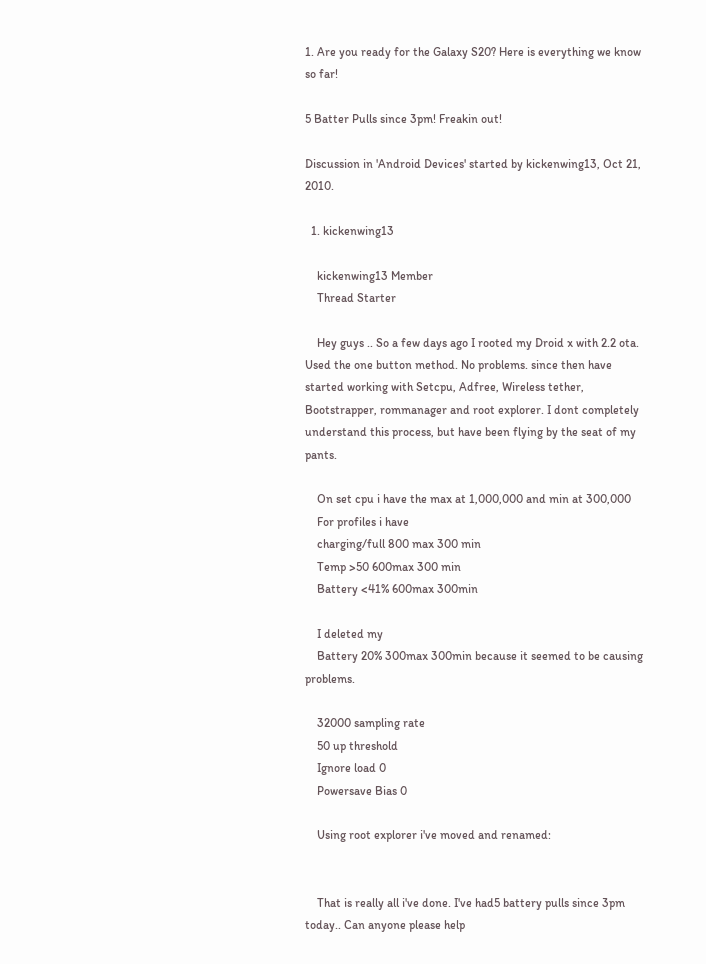1. Are you ready for the Galaxy S20? Here is everything we know so far!

5 Batter Pulls since 3pm! Freakin out!

Discussion in 'Android Devices' started by kickenwing13, Oct 21, 2010.

  1. kickenwing13

    kickenwing13 Member
    Thread Starter

    Hey guys .. So a few days ago I rooted my Droid x with 2.2 ota. Used the one button method. No problems. since then have started working with Setcpu, Adfree, Wireless tether, Bootstrapper, rommanager and root explorer. I dont completely understand this process, but have been flying by the seat of my pants.

    On set cpu i have the max at 1,000,000 and min at 300,000
    For profiles i have
    charging/full 800 max 300 min
    Temp >50 600max 300 min
    Battery <41% 600max 300min

    I deleted my
    Battery 20% 300max 300min because it seemed to be causing problems.

    32000 sampling rate
    50 up threshold
    Ignore load 0
    Powersave Bias 0

    Using root explorer i've moved and renamed:


    That is really all i've done. I've had5 battery pulls since 3pm today.. Can anyone please help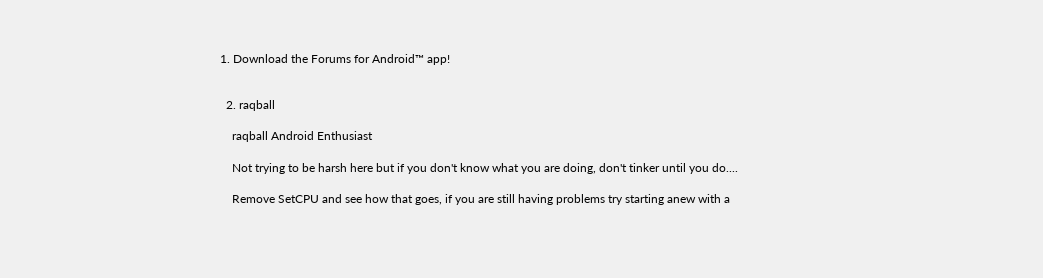1. Download the Forums for Android™ app!


  2. raqball

    raqball Android Enthusiast

    Not trying to be harsh here but if you don't know what you are doing, don't tinker until you do....

    Remove SetCPU and see how that goes, if you are still having problems try starting anew with a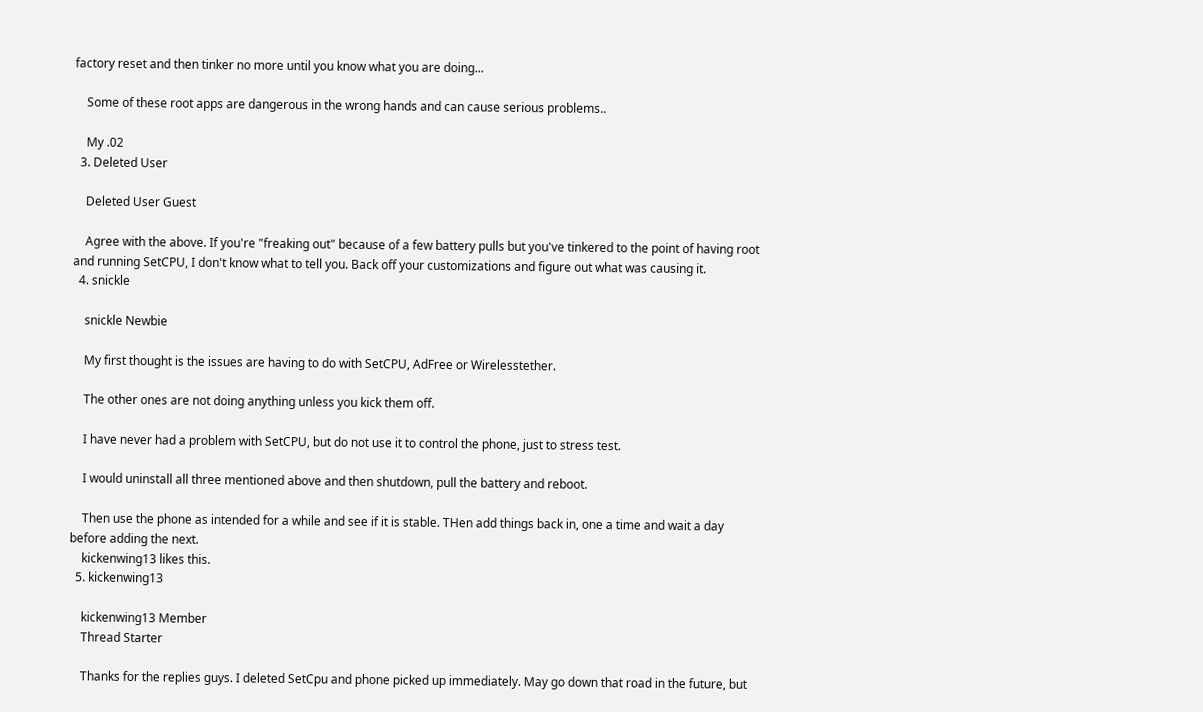factory reset and then tinker no more until you know what you are doing...

    Some of these root apps are dangerous in the wrong hands and can cause serious problems..

    My .02
  3. Deleted User

    Deleted User Guest

    Agree with the above. If you're "freaking out" because of a few battery pulls but you've tinkered to the point of having root and running SetCPU, I don't know what to tell you. Back off your customizations and figure out what was causing it.
  4. snickle

    snickle Newbie

    My first thought is the issues are having to do with SetCPU, AdFree or Wirelesstether.

    The other ones are not doing anything unless you kick them off.

    I have never had a problem with SetCPU, but do not use it to control the phone, just to stress test.

    I would uninstall all three mentioned above and then shutdown, pull the battery and reboot.

    Then use the phone as intended for a while and see if it is stable. THen add things back in, one a time and wait a day before adding the next.
    kickenwing13 likes this.
  5. kickenwing13

    kickenwing13 Member
    Thread Starter

    Thanks for the replies guys. I deleted SetCpu and phone picked up immediately. May go down that road in the future, but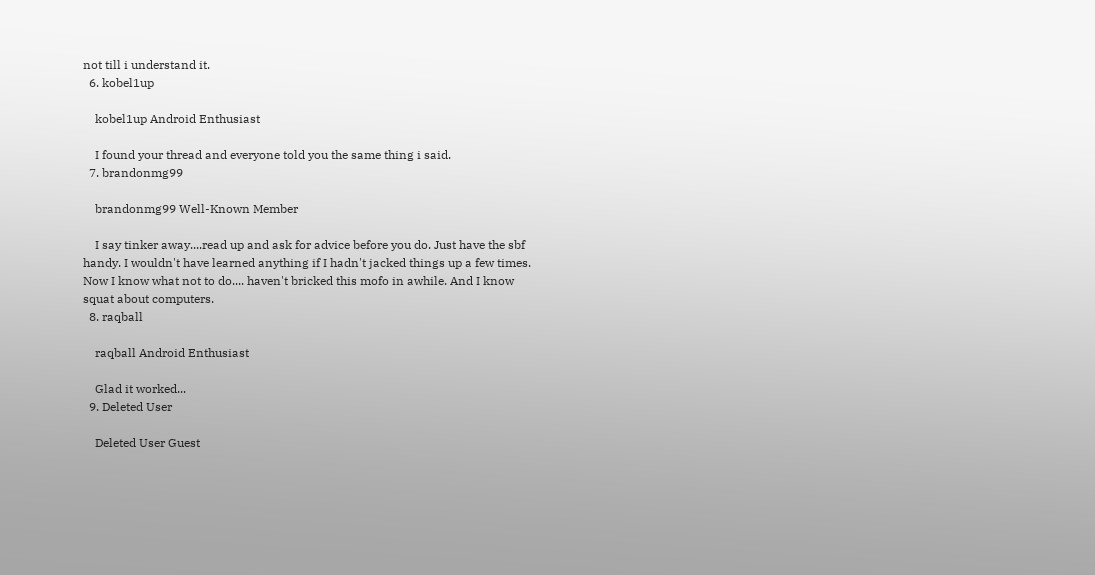not till i understand it.
  6. kobel1up

    kobel1up Android Enthusiast

    I found your thread and everyone told you the same thing i said.
  7. brandonmg99

    brandonmg99 Well-Known Member

    I say tinker away....read up and ask for advice before you do. Just have the sbf handy. I wouldn't have learned anything if I hadn't jacked things up a few times. Now I know what not to do.... haven't bricked this mofo in awhile. And I know squat about computers.
  8. raqball

    raqball Android Enthusiast

    Glad it worked...
  9. Deleted User

    Deleted User Guest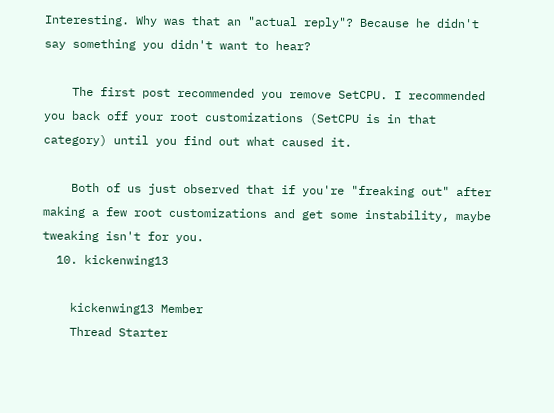Interesting. Why was that an "actual reply"? Because he didn't say something you didn't want to hear?

    The first post recommended you remove SetCPU. I recommended you back off your root customizations (SetCPU is in that category) until you find out what caused it.

    Both of us just observed that if you're "freaking out" after making a few root customizations and get some instability, maybe tweaking isn't for you.
  10. kickenwing13

    kickenwing13 Member
    Thread Starter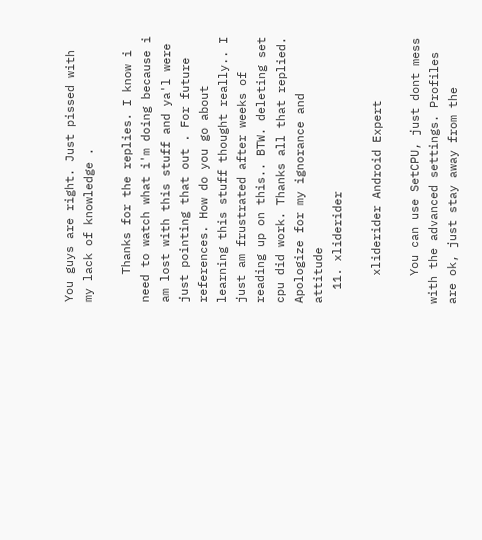You guys are right. Just pissed with my lack of knowledge .

    Thanks for the replies. I know i need to watch what i'm doing because i am lost with this stuff and ya'l were just pointing that out . For future references. How do you go about learning this stuff thought really.. I just am frustrated after weeks of reading up on this.. BTW. deleting set cpu did work. Thanks all that replied. Apologize for my ignorance and attitude
  11. xliderider

    xliderider Android Expert

    You can use SetCPU, just dont mess with the advanced settings. Profiles are ok, just stay away from the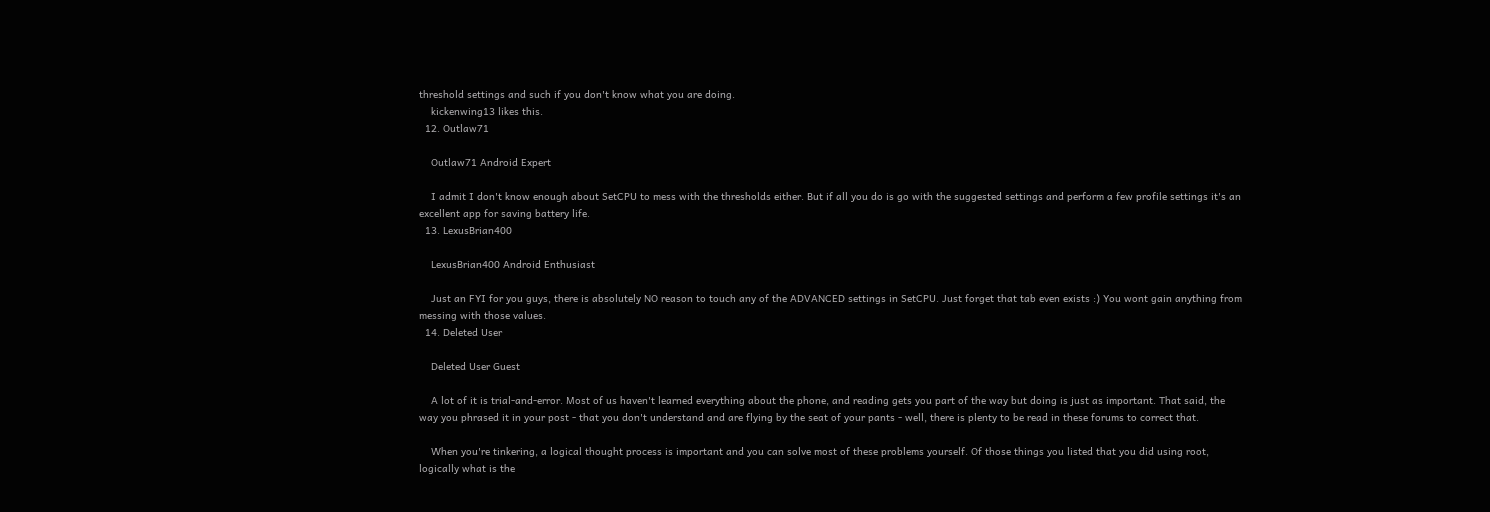threshold settings and such if you don't know what you are doing.
    kickenwing13 likes this.
  12. Outlaw71

    Outlaw71 Android Expert

    I admit I don't know enough about SetCPU to mess with the thresholds either. But if all you do is go with the suggested settings and perform a few profile settings it's an excellent app for saving battery life.
  13. LexusBrian400

    LexusBrian400 Android Enthusiast

    Just an FYI for you guys, there is absolutely NO reason to touch any of the ADVANCED settings in SetCPU. Just forget that tab even exists :) You wont gain anything from messing with those values.
  14. Deleted User

    Deleted User Guest

    A lot of it is trial-and-error. Most of us haven't learned everything about the phone, and reading gets you part of the way but doing is just as important. That said, the way you phrased it in your post - that you don't understand and are flying by the seat of your pants - well, there is plenty to be read in these forums to correct that.

    When you're tinkering, a logical thought process is important and you can solve most of these problems yourself. Of those things you listed that you did using root, logically what is the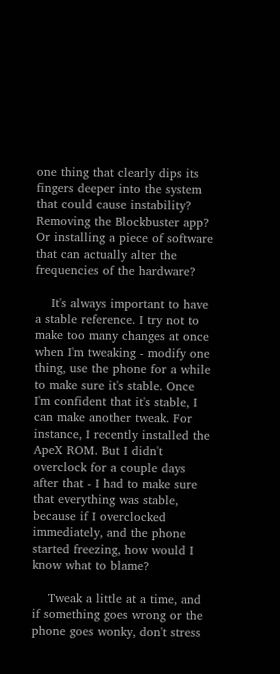one thing that clearly dips its fingers deeper into the system that could cause instability? Removing the Blockbuster app? Or installing a piece of software that can actually alter the frequencies of the hardware?

    It's always important to have a stable reference. I try not to make too many changes at once when I'm tweaking - modify one thing, use the phone for a while to make sure it's stable. Once I'm confident that it's stable, I can make another tweak. For instance, I recently installed the ApeX ROM. But I didn't overclock for a couple days after that - I had to make sure that everything was stable, because if I overclocked immediately, and the phone started freezing, how would I know what to blame?

    Tweak a little at a time, and if something goes wrong or the phone goes wonky, don't stress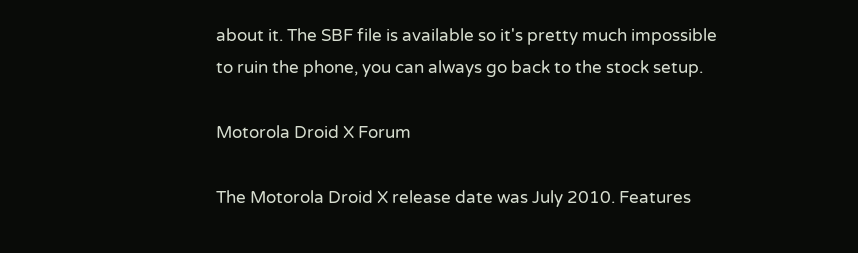about it. The SBF file is available so it's pretty much impossible to ruin the phone, you can always go back to the stock setup.

Motorola Droid X Forum

The Motorola Droid X release date was July 2010. Features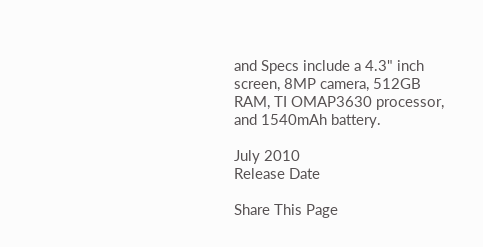and Specs include a 4.3" inch screen, 8MP camera, 512GB RAM, TI OMAP3630 processor, and 1540mAh battery.

July 2010
Release Date

Share This Page